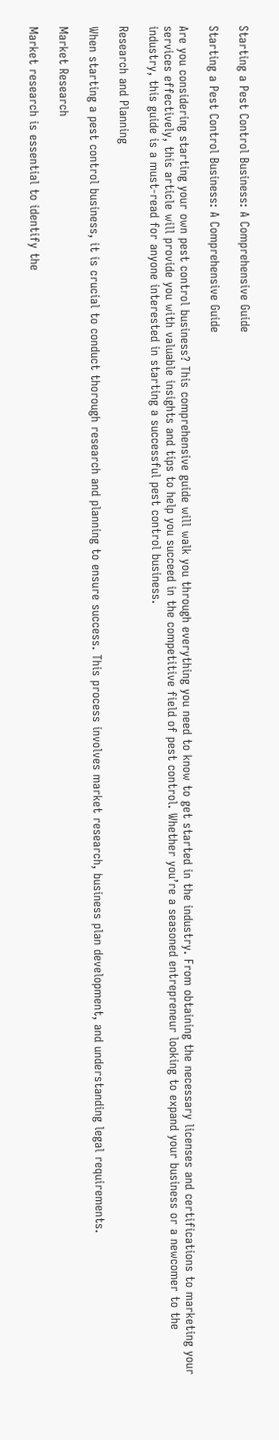Starting a Pest Control Business: A Comprehensive Guide

Starting a Pest Control Business: A Comprehensive Guide

Are you considering starting your own pest control business? This comprehensive guide will walk you through everything you need to know to get started in the industry. From obtaining the necessary licenses and certifications to marketing your services effectively, this article will provide you with valuable insights and tips to help you succeed in the competitive field of pest control. Whether you’re a seasoned entrepreneur looking to expand your business or a newcomer to the industry, this guide is a must-read for anyone interested in starting a successful pest control business.

Research and Planning

When starting a pest control business, it is crucial to conduct thorough research and planning to ensure success. This process involves market research, business plan development, and understanding legal requirements.

Market Research

Market research is essential to identify the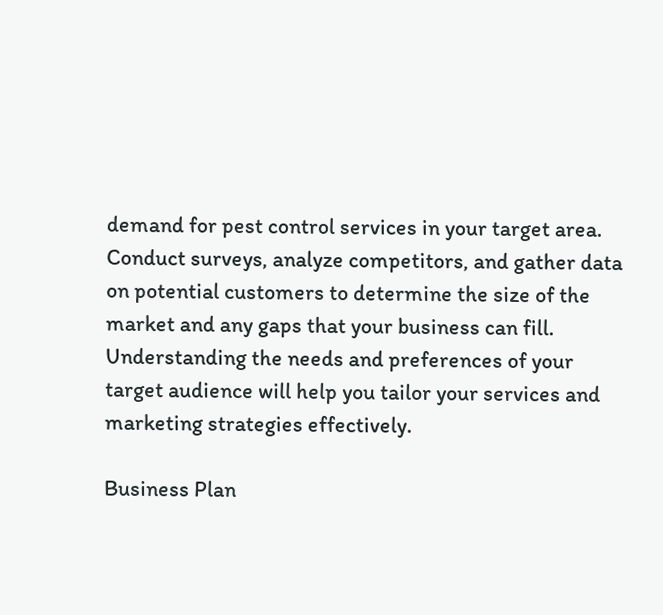demand for pest control services in your target area. Conduct surveys, analyze competitors, and gather data on potential customers to determine the size of the market and any gaps that your business can fill. Understanding the needs and preferences of your target audience will help you tailor your services and marketing strategies effectively.

Business Plan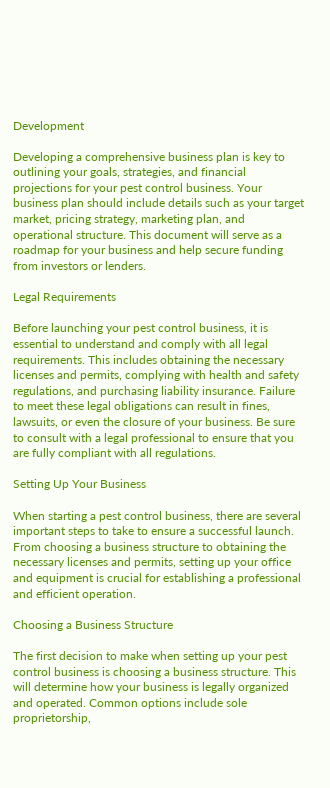Development

Developing a comprehensive business plan is key to outlining your goals, strategies, and financial projections for your pest control business. Your business plan should include details such as your target market, pricing strategy, marketing plan, and operational structure. This document will serve as a roadmap for your business and help secure funding from investors or lenders.

Legal Requirements

Before launching your pest control business, it is essential to understand and comply with all legal requirements. This includes obtaining the necessary licenses and permits, complying with health and safety regulations, and purchasing liability insurance. Failure to meet these legal obligations can result in fines, lawsuits, or even the closure of your business. Be sure to consult with a legal professional to ensure that you are fully compliant with all regulations.

Setting Up Your Business

When starting a pest control business, there are several important steps to take to ensure a successful launch. From choosing a business structure to obtaining the necessary licenses and permits, setting up your office and equipment is crucial for establishing a professional and efficient operation.

Choosing a Business Structure

The first decision to make when setting up your pest control business is choosing a business structure. This will determine how your business is legally organized and operated. Common options include sole proprietorship,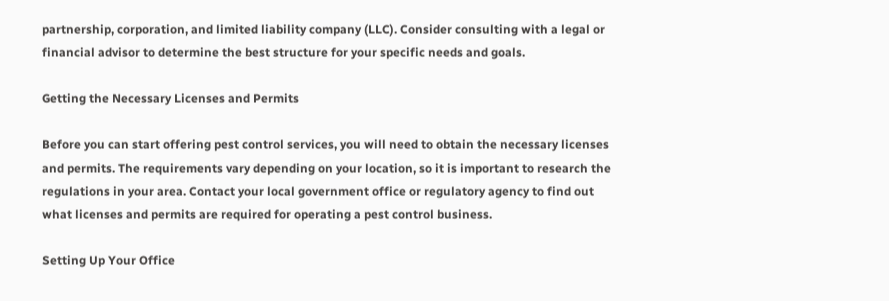partnership, corporation, and limited liability company (LLC). Consider consulting with a legal or financial advisor to determine the best structure for your specific needs and goals.

Getting the Necessary Licenses and Permits

Before you can start offering pest control services, you will need to obtain the necessary licenses and permits. The requirements vary depending on your location, so it is important to research the regulations in your area. Contact your local government office or regulatory agency to find out what licenses and permits are required for operating a pest control business.

Setting Up Your Office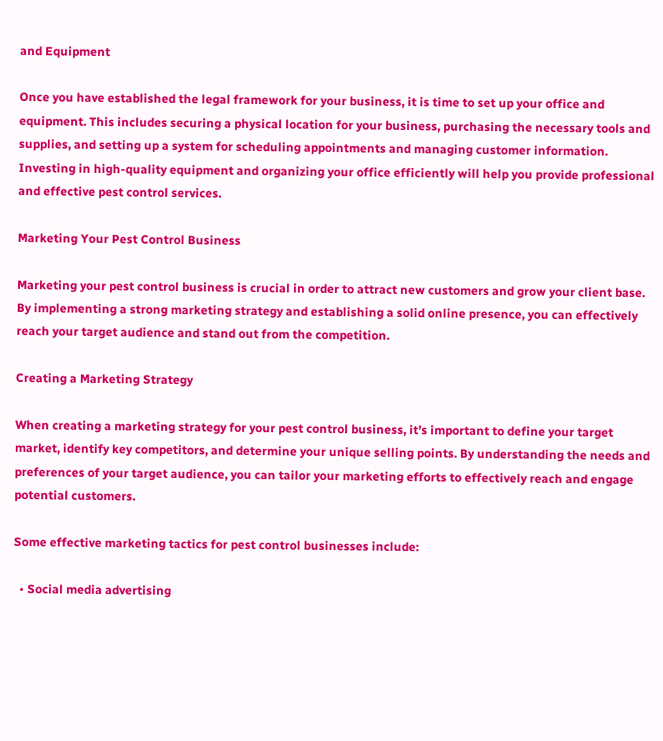and Equipment

Once you have established the legal framework for your business, it is time to set up your office and equipment. This includes securing a physical location for your business, purchasing the necessary tools and supplies, and setting up a system for scheduling appointments and managing customer information. Investing in high-quality equipment and organizing your office efficiently will help you provide professional and effective pest control services.

Marketing Your Pest Control Business

Marketing your pest control business is crucial in order to attract new customers and grow your client base. By implementing a strong marketing strategy and establishing a solid online presence, you can effectively reach your target audience and stand out from the competition.

Creating a Marketing Strategy

When creating a marketing strategy for your pest control business, it’s important to define your target market, identify key competitors, and determine your unique selling points. By understanding the needs and preferences of your target audience, you can tailor your marketing efforts to effectively reach and engage potential customers.

Some effective marketing tactics for pest control businesses include:

  • Social media advertising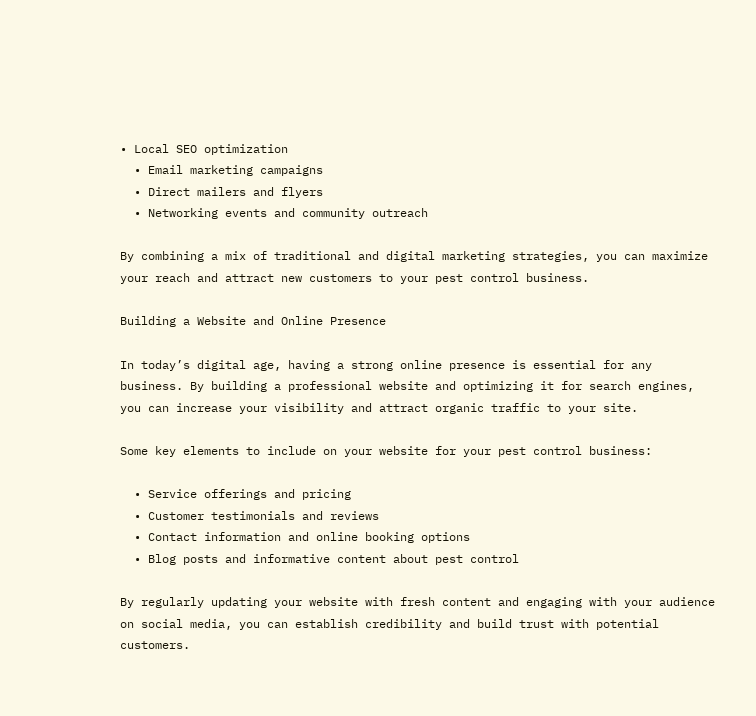• Local SEO optimization
  • Email marketing campaigns
  • Direct mailers and flyers
  • Networking events and community outreach

By combining a mix of traditional and digital marketing strategies, you can maximize your reach and attract new customers to your pest control business.

Building a Website and Online Presence

In today’s digital age, having a strong online presence is essential for any business. By building a professional website and optimizing it for search engines, you can increase your visibility and attract organic traffic to your site.

Some key elements to include on your website for your pest control business:

  • Service offerings and pricing
  • Customer testimonials and reviews
  • Contact information and online booking options
  • Blog posts and informative content about pest control

By regularly updating your website with fresh content and engaging with your audience on social media, you can establish credibility and build trust with potential customers.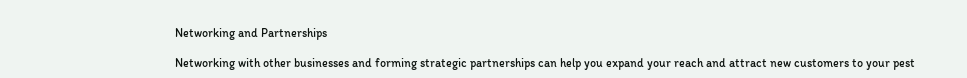Networking and Partnerships

Networking with other businesses and forming strategic partnerships can help you expand your reach and attract new customers to your pest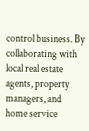control business. By collaborating with local real estate agents, property managers, and home service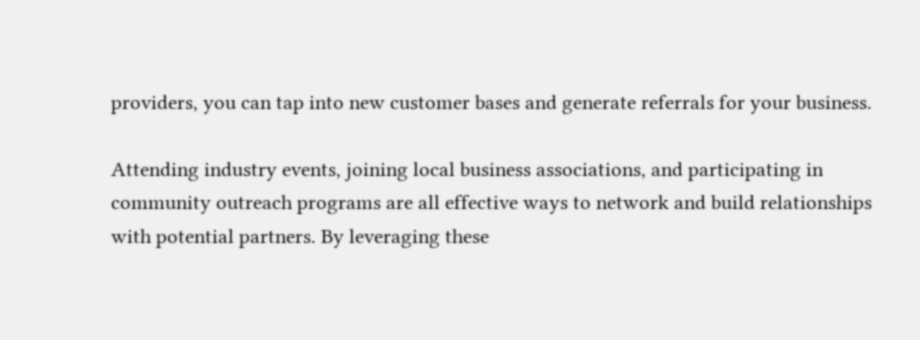providers, you can tap into new customer bases and generate referrals for your business.

Attending industry events, joining local business associations, and participating in community outreach programs are all effective ways to network and build relationships with potential partners. By leveraging these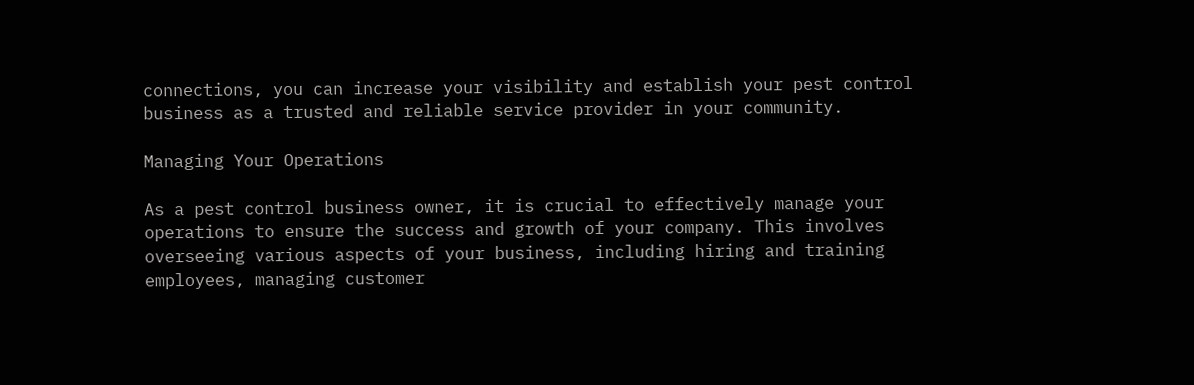connections, you can increase your visibility and establish your pest control business as a trusted and reliable service provider in your community.

Managing Your Operations

As a pest control business owner, it is crucial to effectively manage your operations to ensure the success and growth of your company. This involves overseeing various aspects of your business, including hiring and training employees, managing customer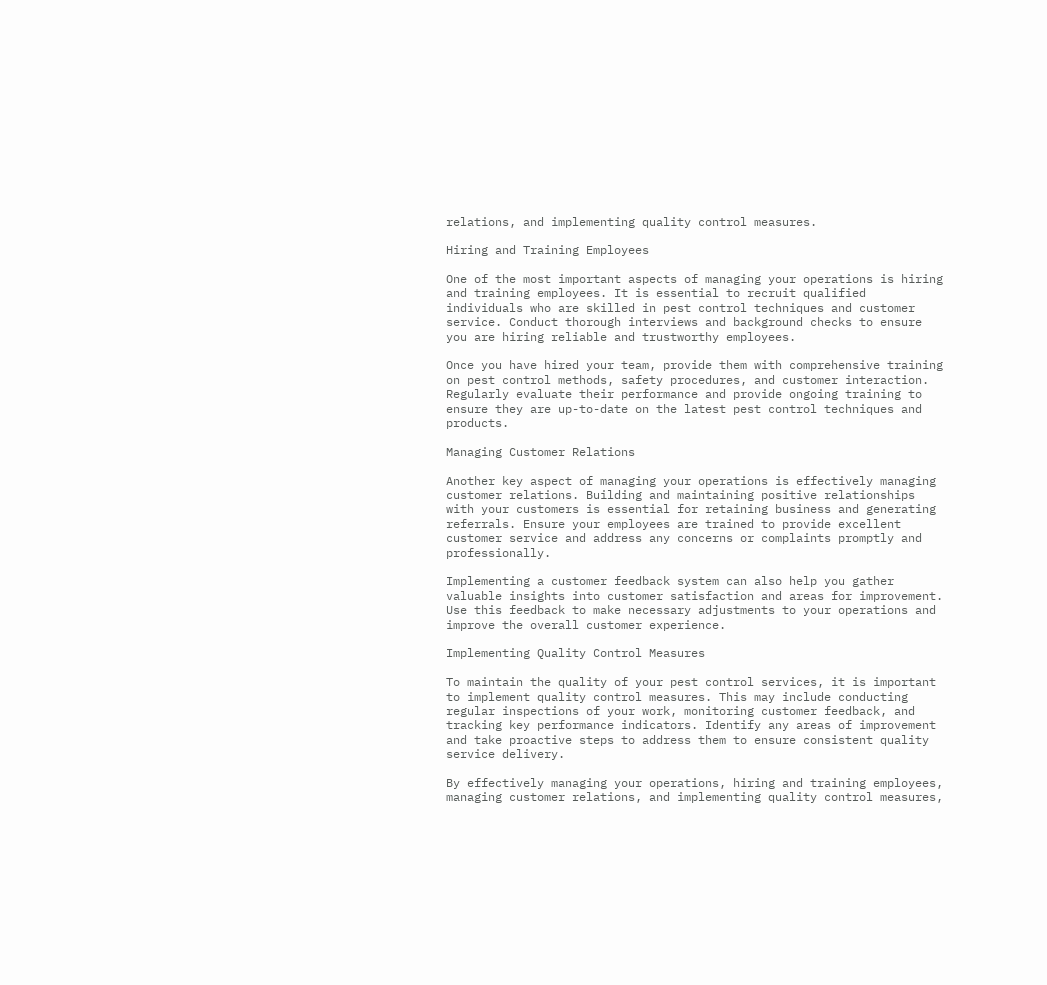relations, and implementing quality control measures.

Hiring and Training Employees

One of the most important aspects of managing your operations is hiring and training employees. It is essential to recruit qualified individuals who are skilled in pest control techniques and customer service. Conduct thorough interviews and background checks to ensure you are hiring reliable and trustworthy employees.

Once you have hired your team, provide them with comprehensive training on pest control methods, safety procedures, and customer interaction. Regularly evaluate their performance and provide ongoing training to ensure they are up-to-date on the latest pest control techniques and products.

Managing Customer Relations

Another key aspect of managing your operations is effectively managing customer relations. Building and maintaining positive relationships with your customers is essential for retaining business and generating referrals. Ensure your employees are trained to provide excellent customer service and address any concerns or complaints promptly and professionally.

Implementing a customer feedback system can also help you gather valuable insights into customer satisfaction and areas for improvement. Use this feedback to make necessary adjustments to your operations and improve the overall customer experience.

Implementing Quality Control Measures

To maintain the quality of your pest control services, it is important to implement quality control measures. This may include conducting regular inspections of your work, monitoring customer feedback, and tracking key performance indicators. Identify any areas of improvement and take proactive steps to address them to ensure consistent quality service delivery.

By effectively managing your operations, hiring and training employees, managing customer relations, and implementing quality control measures,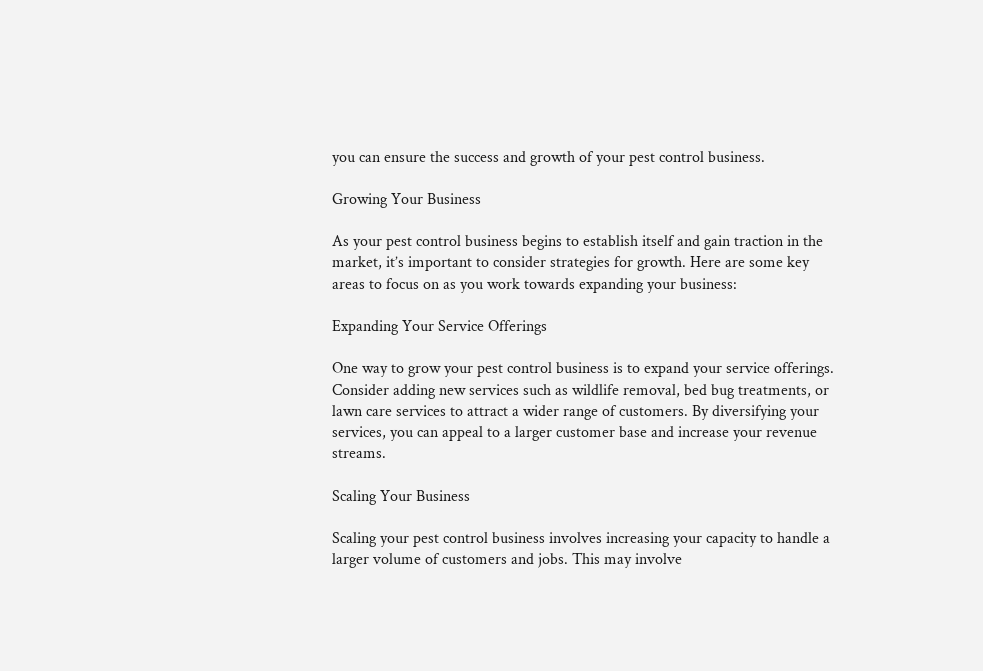you can ensure the success and growth of your pest control business.

Growing Your Business

As your pest control business begins to establish itself and gain traction in the market, it’s important to consider strategies for growth. Here are some key areas to focus on as you work towards expanding your business:

Expanding Your Service Offerings

One way to grow your pest control business is to expand your service offerings. Consider adding new services such as wildlife removal, bed bug treatments, or lawn care services to attract a wider range of customers. By diversifying your services, you can appeal to a larger customer base and increase your revenue streams.

Scaling Your Business

Scaling your pest control business involves increasing your capacity to handle a larger volume of customers and jobs. This may involve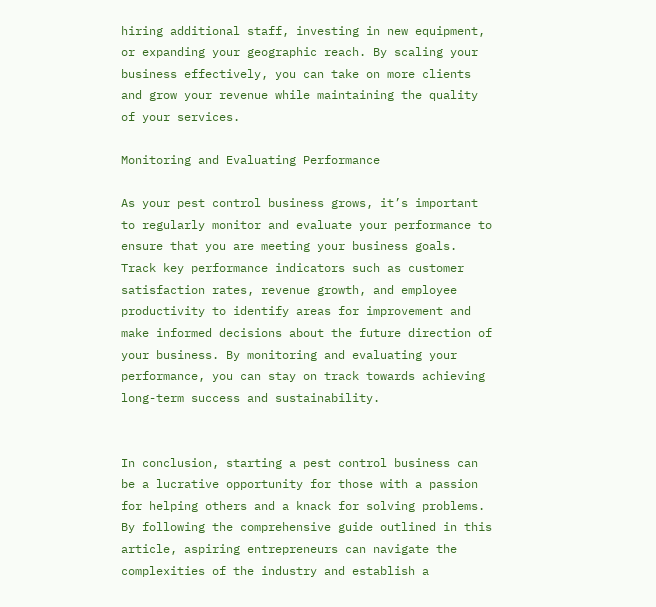hiring additional staff, investing in new equipment, or expanding your geographic reach. By scaling your business effectively, you can take on more clients and grow your revenue while maintaining the quality of your services.

Monitoring and Evaluating Performance

As your pest control business grows, it’s important to regularly monitor and evaluate your performance to ensure that you are meeting your business goals. Track key performance indicators such as customer satisfaction rates, revenue growth, and employee productivity to identify areas for improvement and make informed decisions about the future direction of your business. By monitoring and evaluating your performance, you can stay on track towards achieving long-term success and sustainability.


In conclusion, starting a pest control business can be a lucrative opportunity for those with a passion for helping others and a knack for solving problems. By following the comprehensive guide outlined in this article, aspiring entrepreneurs can navigate the complexities of the industry and establish a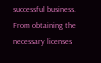successful business. From obtaining the necessary licenses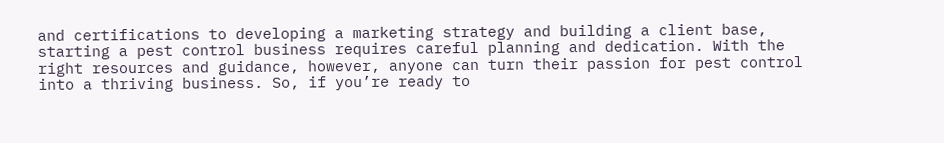and certifications to developing a marketing strategy and building a client base, starting a pest control business requires careful planning and dedication. With the right resources and guidance, however, anyone can turn their passion for pest control into a thriving business. So, if you’re ready to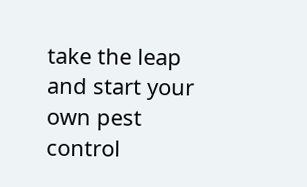take the leap and start your own pest control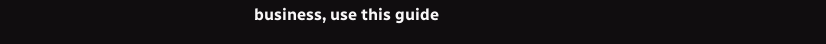business, use this guide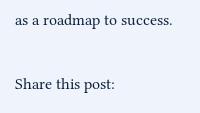as a roadmap to success.

Share this post: